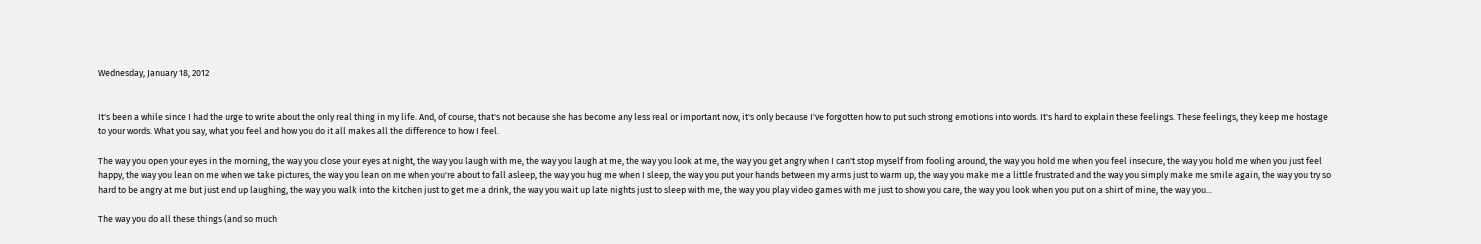Wednesday, January 18, 2012


It's been a while since I had the urge to write about the only real thing in my life. And, of course, that's not because she has become any less real or important now, it's only because I've forgotten how to put such strong emotions into words. It's hard to explain these feelings. These feelings, they keep me hostage to your words. What you say, what you feel and how you do it all makes all the difference to how I feel.

The way you open your eyes in the morning, the way you close your eyes at night, the way you laugh with me, the way you laugh at me, the way you look at me, the way you get angry when I can't stop myself from fooling around, the way you hold me when you feel insecure, the way you hold me when you just feel happy, the way you lean on me when we take pictures, the way you lean on me when you're about to fall asleep, the way you hug me when I sleep, the way you put your hands between my arms just to warm up, the way you make me a little frustrated and the way you simply make me smile again, the way you try so hard to be angry at me but just end up laughing, the way you walk into the kitchen just to get me a drink, the way you wait up late nights just to sleep with me, the way you play video games with me just to show you care, the way you look when you put on a shirt of mine, the way you...

The way you do all these things (and so much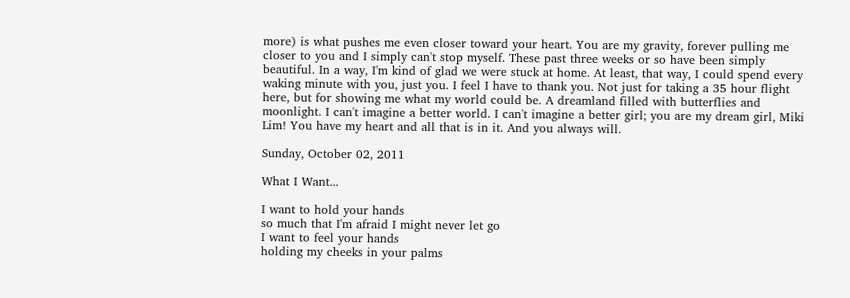more) is what pushes me even closer toward your heart. You are my gravity, forever pulling me closer to you and I simply can't stop myself. These past three weeks or so have been simply beautiful. In a way, I'm kind of glad we were stuck at home. At least, that way, I could spend every waking minute with you, just you. I feel I have to thank you. Not just for taking a 35 hour flight here, but for showing me what my world could be. A dreamland filled with butterflies and moonlight. I can't imagine a better world. I can't imagine a better girl; you are my dream girl, Miki Lim! You have my heart and all that is in it. And you always will.

Sunday, October 02, 2011

What I Want...

I want to hold your hands
so much that I'm afraid I might never let go
I want to feel your hands
holding my cheeks in your palms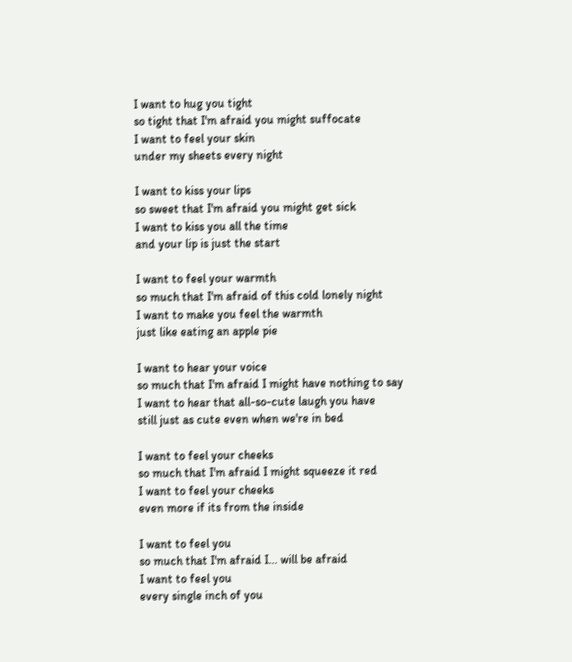I want to hug you tight
so tight that I'm afraid you might suffocate
I want to feel your skin
under my sheets every night

I want to kiss your lips
so sweet that I'm afraid you might get sick
I want to kiss you all the time
and your lip is just the start

I want to feel your warmth
so much that I'm afraid of this cold lonely night
I want to make you feel the warmth
just like eating an apple pie

I want to hear your voice
so much that I'm afraid I might have nothing to say
I want to hear that all-so-cute laugh you have
still just as cute even when we're in bed

I want to feel your cheeks
so much that I'm afraid I might squeeze it red
I want to feel your cheeks
even more if its from the inside

I want to feel you
so much that I'm afraid I... will be afraid
I want to feel you
every single inch of you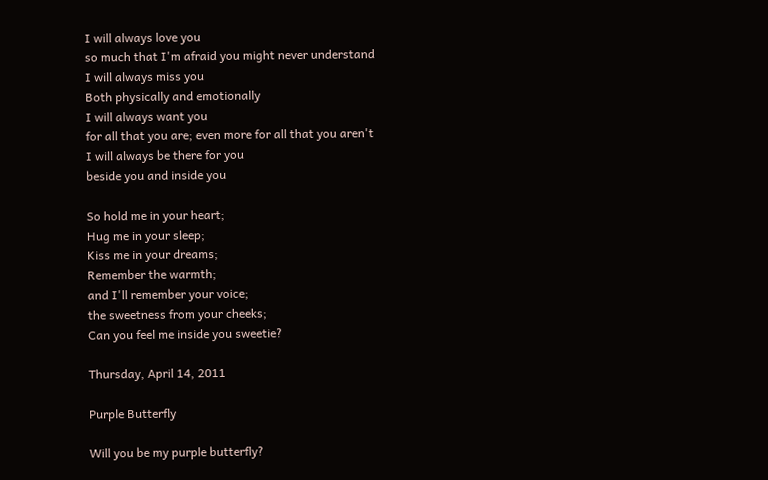I will always love you
so much that I'm afraid you might never understand
I will always miss you
Both physically and emotionally
I will always want you
for all that you are; even more for all that you aren't
I will always be there for you
beside you and inside you

So hold me in your heart;
Hug me in your sleep;
Kiss me in your dreams;
Remember the warmth;
and I'll remember your voice;
the sweetness from your cheeks;
Can you feel me inside you sweetie?

Thursday, April 14, 2011

Purple Butterfly

Will you be my purple butterfly?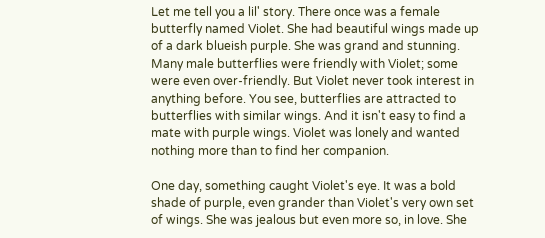Let me tell you a lil' story. There once was a female butterfly named Violet. She had beautiful wings made up of a dark blueish purple. She was grand and stunning. Many male butterflies were friendly with Violet; some were even over-friendly. But Violet never took interest in anything before. You see, butterflies are attracted to butterflies with similar wings. And it isn't easy to find a mate with purple wings. Violet was lonely and wanted nothing more than to find her companion.

One day, something caught Violet's eye. It was a bold shade of purple, even grander than Violet's very own set of wings. She was jealous but even more so, in love. She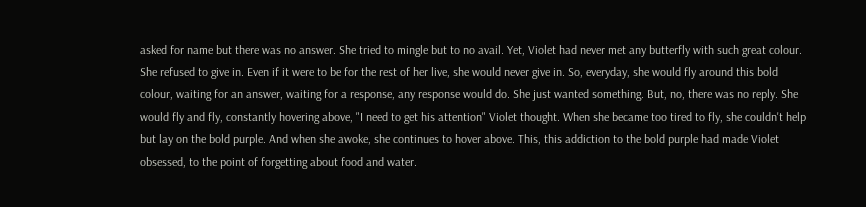asked for name but there was no answer. She tried to mingle but to no avail. Yet, Violet had never met any butterfly with such great colour. She refused to give in. Even if it were to be for the rest of her live, she would never give in. So, everyday, she would fly around this bold colour, waiting for an answer, waiting for a response, any response would do. She just wanted something. But, no, there was no reply. She would fly and fly, constantly hovering above, "I need to get his attention" Violet thought. When she became too tired to fly, she couldn't help but lay on the bold purple. And when she awoke, she continues to hover above. This, this addiction to the bold purple had made Violet obsessed, to the point of forgetting about food and water.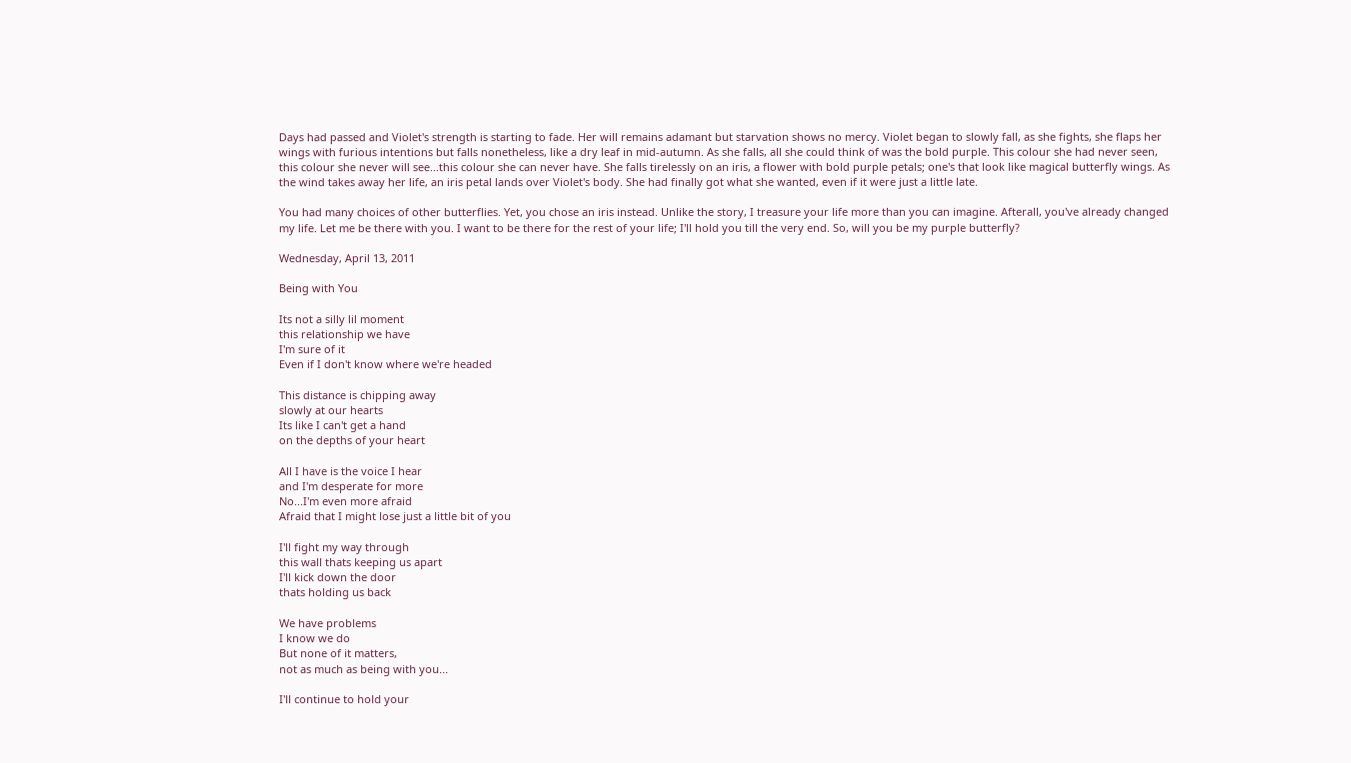Days had passed and Violet's strength is starting to fade. Her will remains adamant but starvation shows no mercy. Violet began to slowly fall, as she fights, she flaps her wings with furious intentions but falls nonetheless, like a dry leaf in mid-autumn. As she falls, all she could think of was the bold purple. This colour she had never seen, this colour she never will see...this colour she can never have. She falls tirelessly on an iris, a flower with bold purple petals; one's that look like magical butterfly wings. As the wind takes away her life, an iris petal lands over Violet's body. She had finally got what she wanted, even if it were just a little late.

You had many choices of other butterflies. Yet, you chose an iris instead. Unlike the story, I treasure your life more than you can imagine. Afterall, you've already changed my life. Let me be there with you. I want to be there for the rest of your life; I'll hold you till the very end. So, will you be my purple butterfly?

Wednesday, April 13, 2011

Being with You

Its not a silly lil moment
this relationship we have
I'm sure of it
Even if I don't know where we're headed

This distance is chipping away
slowly at our hearts
Its like I can't get a hand
on the depths of your heart

All I have is the voice I hear
and I'm desperate for more
No...I'm even more afraid
Afraid that I might lose just a little bit of you

I'll fight my way through
this wall thats keeping us apart
I'll kick down the door
thats holding us back

We have problems
I know we do
But none of it matters,
not as much as being with you...

I'll continue to hold your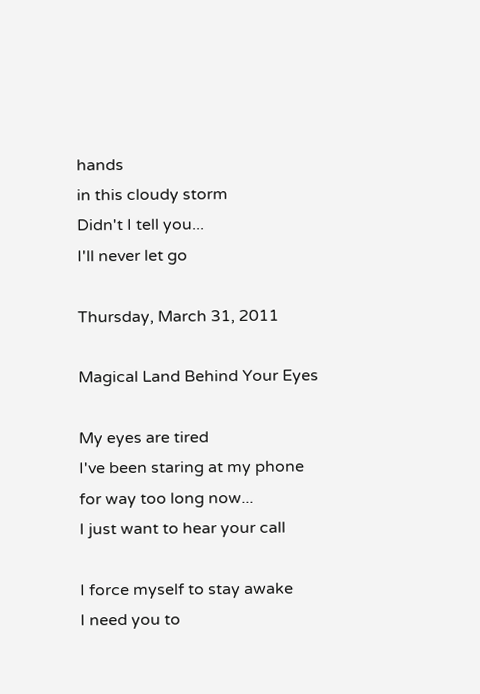hands
in this cloudy storm
Didn't I tell you...
I'll never let go

Thursday, March 31, 2011

Magical Land Behind Your Eyes

My eyes are tired
I've been staring at my phone
for way too long now...
I just want to hear your call

I force myself to stay awake
I need you to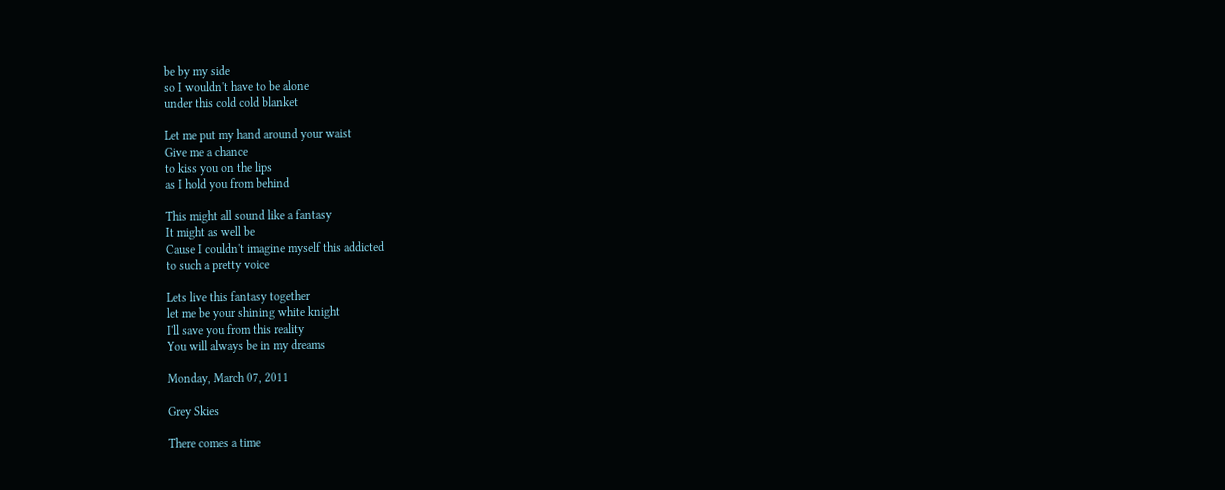be by my side
so I wouldn't have to be alone
under this cold cold blanket

Let me put my hand around your waist
Give me a chance
to kiss you on the lips
as I hold you from behind

This might all sound like a fantasy
It might as well be
Cause I couldn't imagine myself this addicted
to such a pretty voice

Lets live this fantasy together
let me be your shining white knight
I'll save you from this reality
You will always be in my dreams

Monday, March 07, 2011

Grey Skies

There comes a time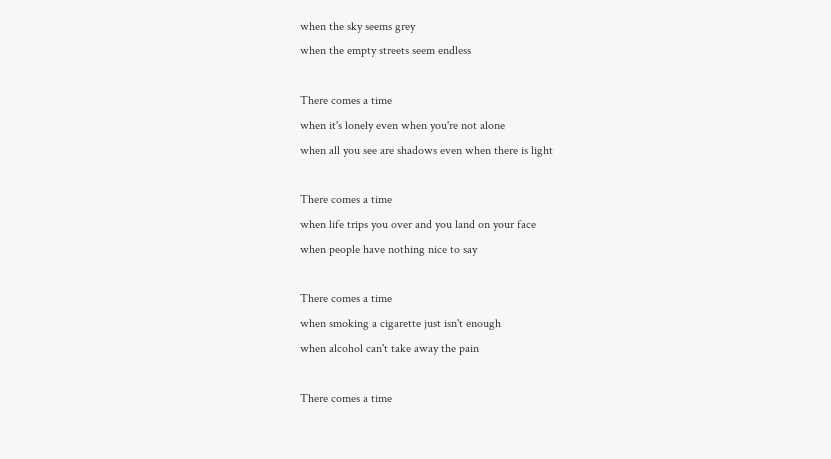when the sky seems grey
when the empty streets seem endless

There comes a time
when it's lonely even when you're not alone
when all you see are shadows even when there is light

There comes a time
when life trips you over and you land on your face
when people have nothing nice to say

There comes a time
when smoking a cigarette just isn't enough
when alcohol can't take away the pain

There comes a time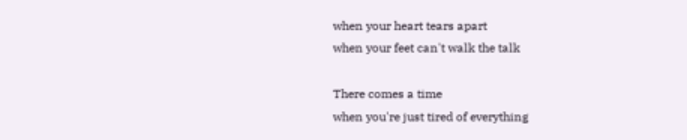when your heart tears apart
when your feet can't walk the talk

There comes a time
when you're just tired of everything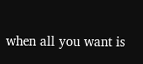when all you want is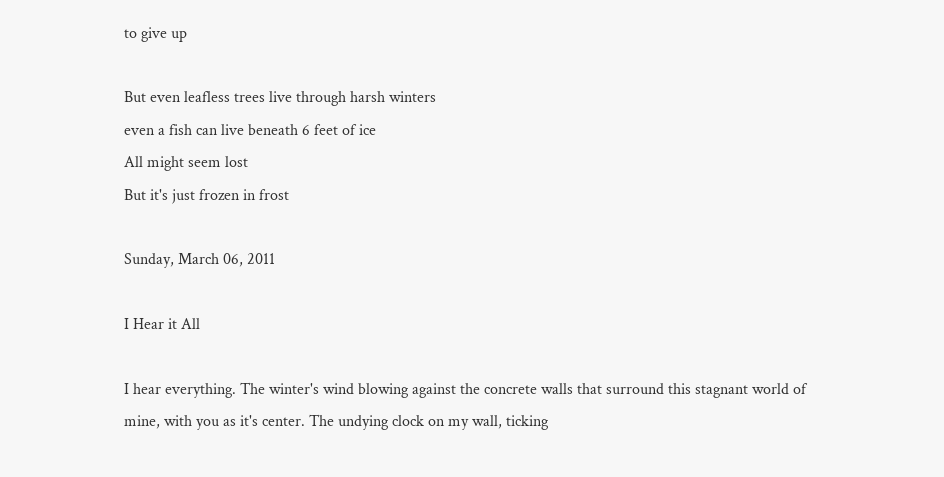to give up

But even leafless trees live through harsh winters
even a fish can live beneath 6 feet of ice
All might seem lost
But it's just frozen in frost

Sunday, March 06, 2011

I Hear it All

I hear everything. The winter's wind blowing against the concrete walls that surround this stagnant world of mine, with you as it's center. The undying clock on my wall, ticking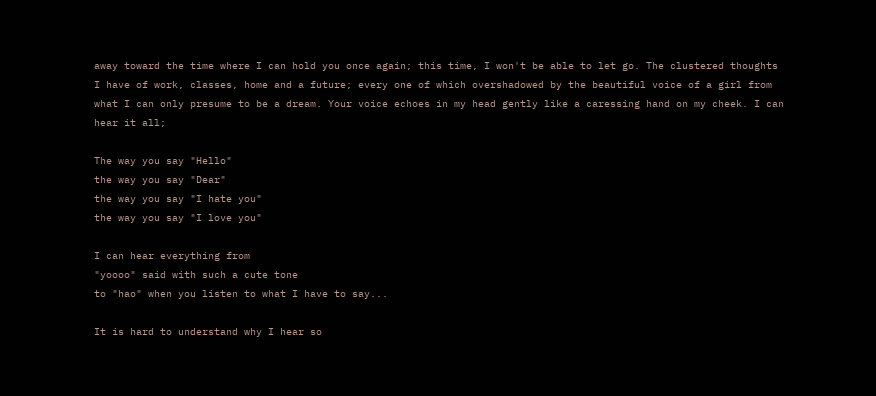away toward the time where I can hold you once again; this time, I won't be able to let go. The clustered thoughts I have of work, classes, home and a future; every one of which overshadowed by the beautiful voice of a girl from what I can only presume to be a dream. Your voice echoes in my head gently like a caressing hand on my cheek. I can hear it all;

The way you say "Hello"
the way you say "Dear"
the way you say "I hate you"
the way you say "I love you"

I can hear everything from
"yoooo" said with such a cute tone
to "hao" when you listen to what I have to say...

It is hard to understand why I hear so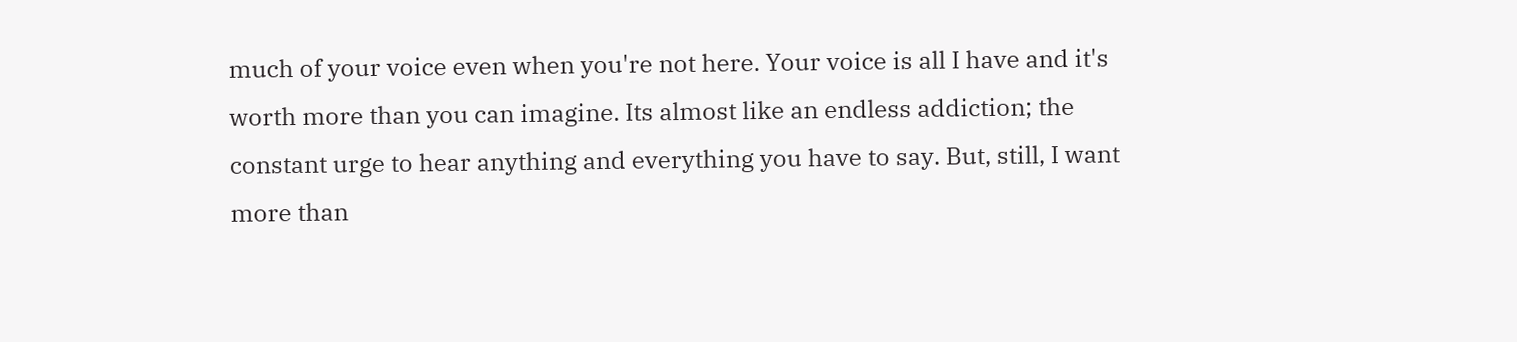much of your voice even when you're not here. Your voice is all I have and it's worth more than you can imagine. Its almost like an endless addiction; the constant urge to hear anything and everything you have to say. But, still, I want more than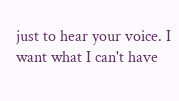just to hear your voice. I want what I can't have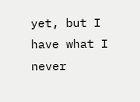yet, but I have what I never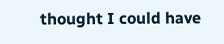thought I could have